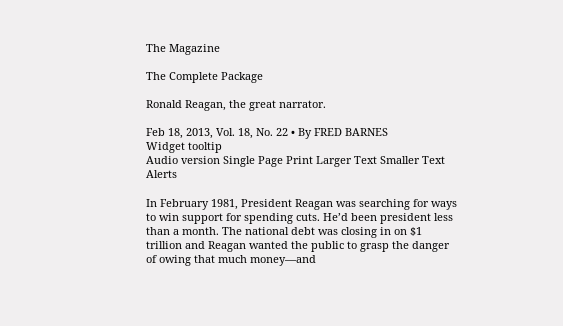The Magazine

The Complete Package

Ronald Reagan, the great narrator.

Feb 18, 2013, Vol. 18, No. 22 • By FRED BARNES
Widget tooltip
Audio version Single Page Print Larger Text Smaller Text Alerts

In February 1981, President Reagan was searching for ways to win support for spending cuts. He’d been president less than a month. The national debt was closing in on $1 trillion and Reagan wanted the public to grasp the danger of owing that much money—and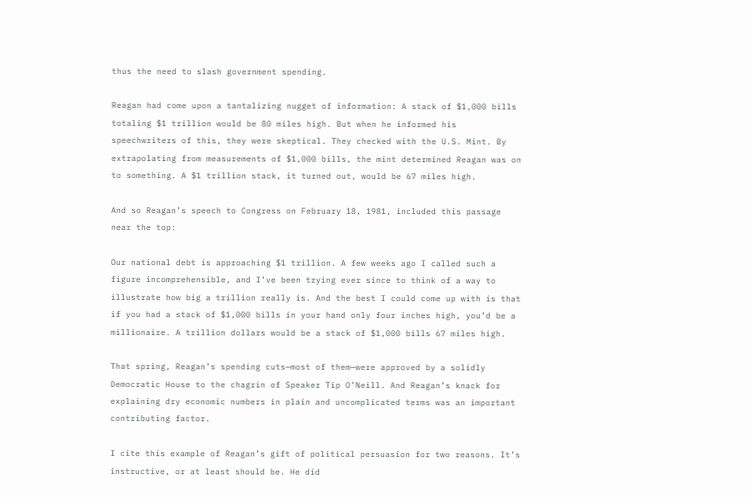thus the need to slash government spending.

Reagan had come upon a tantalizing nugget of information: A stack of $1,000 bills totaling $1 trillion would be 80 miles high. But when he informed his speechwriters of this, they were skeptical. They checked with the U.S. Mint. By extrapolating from measurements of $1,000 bills, the mint determined Reagan was on to something. A $1 trillion stack, it turned out, would be 67 miles high.

And so Reagan’s speech to Congress on February 18, 1981, included this passage near the top:

Our national debt is approaching $1 trillion. A few weeks ago I called such a figure incomprehensible, and I’ve been trying ever since to think of a way to illustrate how big a trillion really is. And the best I could come up with is that if you had a stack of $1,000 bills in your hand only four inches high, you’d be a millionaire. A trillion dollars would be a stack of $1,000 bills 67 miles high.

That spring, Reagan’s spending cuts—most of them—were approved by a solidly Democratic House to the chagrin of Speaker Tip O’Neill. And Reagan’s knack for explaining dry economic numbers in plain and uncomplicated terms was an important contributing factor.

I cite this example of Reagan’s gift of political persuasion for two reasons. It’s instructive, or at least should be. He did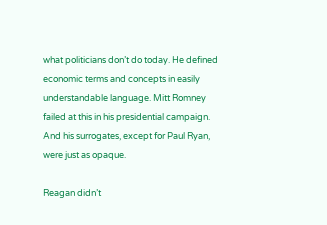what politicians don’t do today. He defined economic terms and concepts in easily understandable language. Mitt Romney failed at this in his presidential campaign. And his surrogates, except for Paul Ryan, were just as opaque.

Reagan didn’t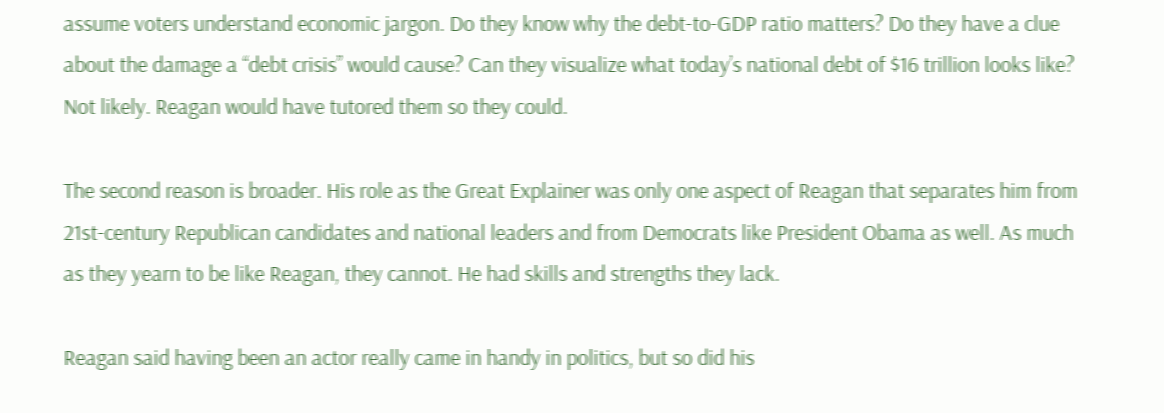assume voters understand economic jargon. Do they know why the debt-to-GDP ratio matters? Do they have a clue about the damage a “debt crisis” would cause? Can they visualize what today’s national debt of $16 trillion looks like? Not likely. Reagan would have tutored them so they could.

The second reason is broader. His role as the Great Explainer was only one aspect of Reagan that separates him from 21st-century Republican candidates and national leaders and from Democrats like President Obama as well. As much as they yearn to be like Reagan, they cannot. He had skills and strengths they lack.

Reagan said having been an actor really came in handy in politics, but so did his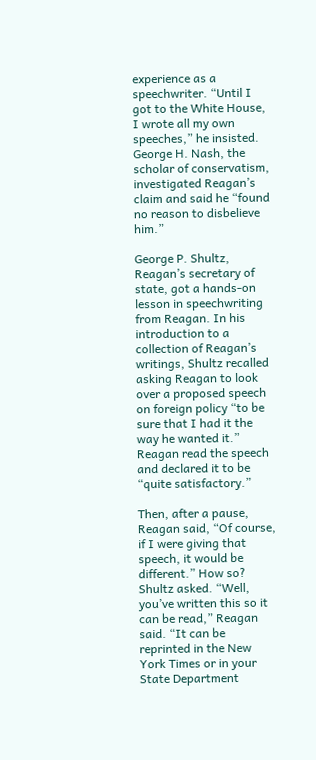experience as a speechwriter. “Until I got to the White House, I wrote all my own speeches,” he insisted. George H. Nash, the scholar of conservatism, investigated Reagan’s claim and said he “found no reason to disbelieve him.”

George P. Shultz, Reagan’s secretary of state, got a hands-on lesson in speechwriting from Reagan. In his introduction to a collection of Reagan’s writings, Shultz recalled asking Reagan to look over a proposed speech on foreign policy “to be sure that I had it the way he wanted it.” Reagan read the speech and declared it to be “quite satisfactory.”

Then, after a pause, Reagan said, “Of course, if I were giving that speech, it would be different.” How so? Shultz asked. “Well, you’ve written this so it can be read,” Reagan said. “It can be reprinted in the New York Times or in your State Department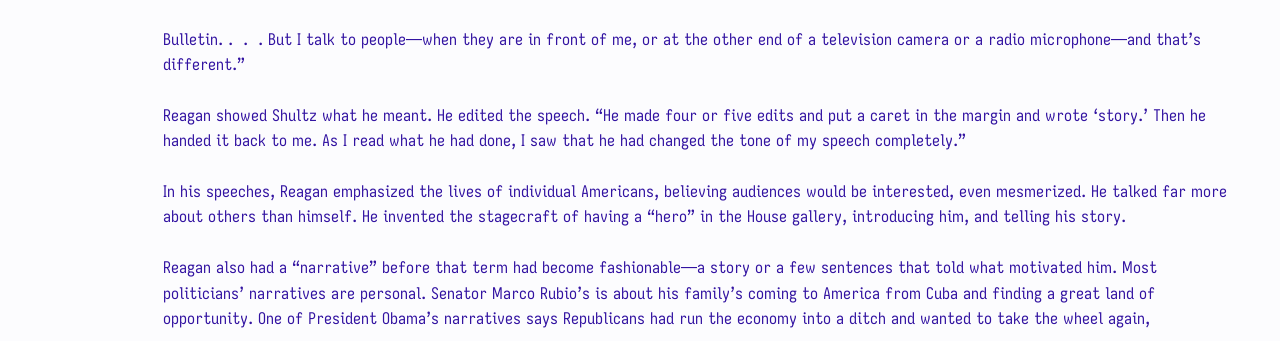Bulletin. .  .  . But I talk to people—when they are in front of me, or at the other end of a television camera or a radio microphone—and that’s different.”

Reagan showed Shultz what he meant. He edited the speech. “He made four or five edits and put a caret in the margin and wrote ‘story.’ Then he handed it back to me. As I read what he had done, I saw that he had changed the tone of my speech completely.”

In his speeches, Reagan emphasized the lives of individual Americans, believing audiences would be interested, even mesmerized. He talked far more about others than himself. He invented the stagecraft of having a “hero” in the House gallery, introducing him, and telling his story.

Reagan also had a “narrative” before that term had become fashionable—a story or a few sentences that told what motivated him. Most politicians’ narratives are personal. Senator Marco Rubio’s is about his family’s coming to America from Cuba and finding a great land of opportunity. One of President Obama’s narratives says Republicans had run the economy into a ditch and wanted to take the wheel again,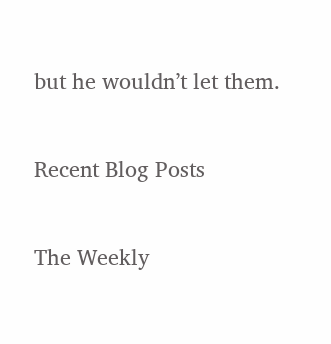but he wouldn’t let them.

Recent Blog Posts

The Weekly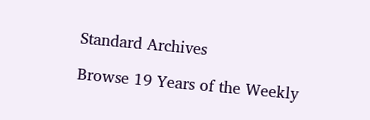Standard Archives

Browse 19 Years of the Weekly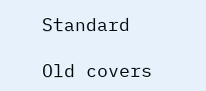Standard

Old covers